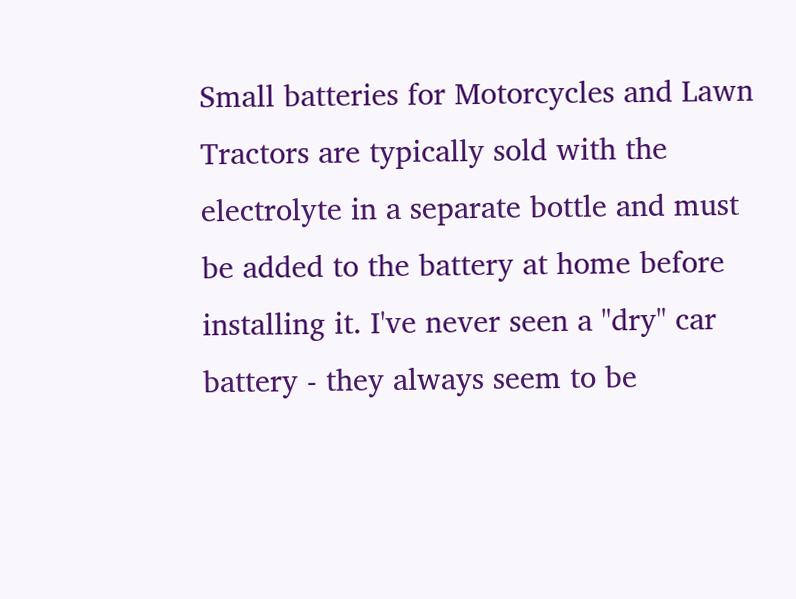Small batteries for Motorcycles and Lawn Tractors are typically sold with the electrolyte in a separate bottle and must be added to the battery at home before installing it. I've never seen a "dry" car battery - they always seem to be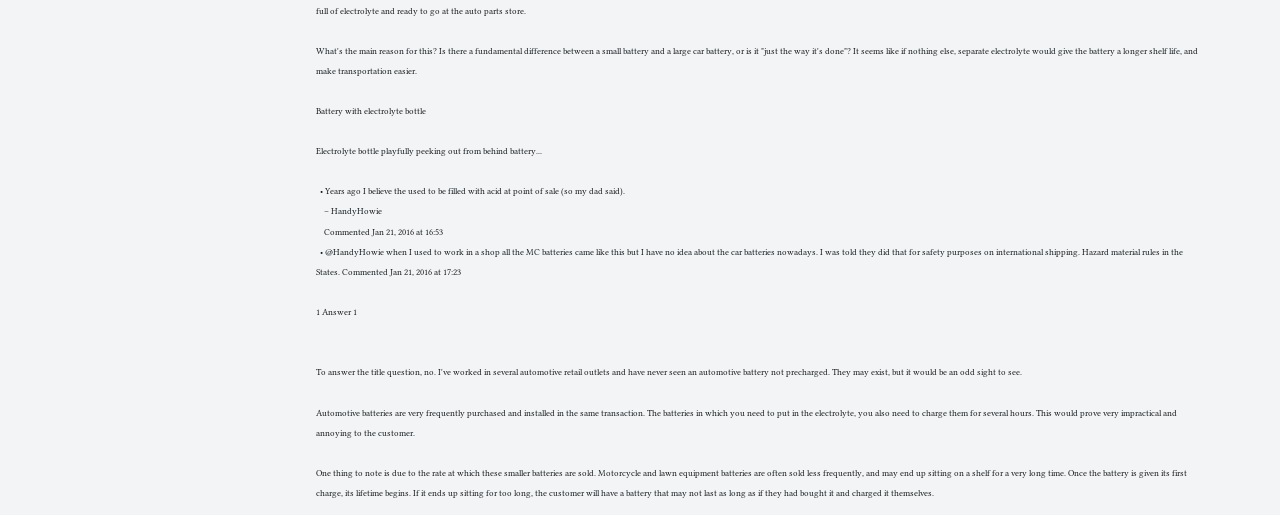full of electrolyte and ready to go at the auto parts store.

What's the main reason for this? Is there a fundamental difference between a small battery and a large car battery, or is it "just the way it's done"? It seems like if nothing else, separate electrolyte would give the battery a longer shelf life, and make transportation easier.

Battery with electrolyte bottle

Electrolyte bottle playfully peeking out from behind battery...

  • Years ago I believe the used to be filled with acid at point of sale (so my dad said).
    – HandyHowie
    Commented Jan 21, 2016 at 16:53
  • @HandyHowie when I used to work in a shop all the MC batteries came like this but I have no idea about the car batteries nowadays. I was told they did that for safety purposes on international shipping. Hazard material rules in the States. Commented Jan 21, 2016 at 17:23

1 Answer 1


To answer the title question, no. I've worked in several automotive retail outlets and have never seen an automotive battery not precharged. They may exist, but it would be an odd sight to see.

Automotive batteries are very frequently purchased and installed in the same transaction. The batteries in which you need to put in the electrolyte, you also need to charge them for several hours. This would prove very impractical and annoying to the customer.

One thing to note is due to the rate at which these smaller batteries are sold. Motorcycle and lawn equipment batteries are often sold less frequently, and may end up sitting on a shelf for a very long time. Once the battery is given its first charge, its lifetime begins. If it ends up sitting for too long, the customer will have a battery that may not last as long as if they had bought it and charged it themselves.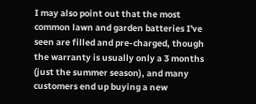I may also point out that the most common lawn and garden batteries I've seen are filled and pre-charged, though the warranty is usually only a 3 months (just the summer season), and many customers end up buying a new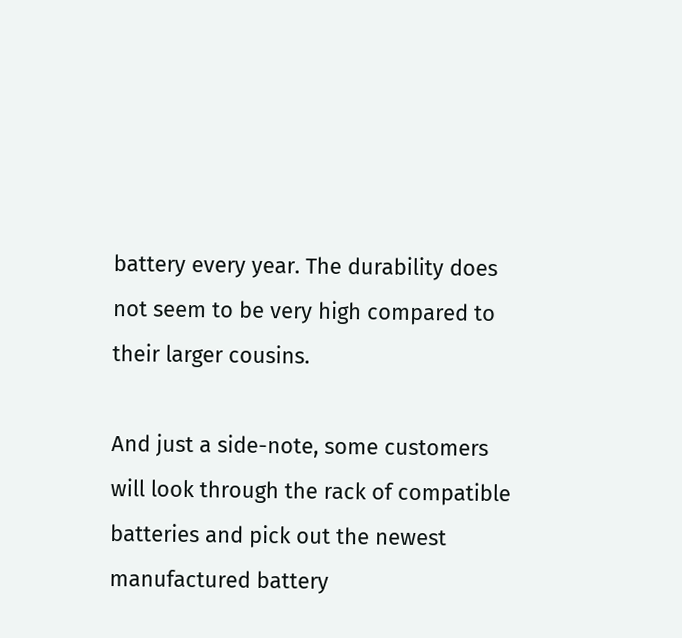battery every year. The durability does not seem to be very high compared to their larger cousins.

And just a side-note, some customers will look through the rack of compatible batteries and pick out the newest manufactured battery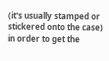(it's usually stamped or stickered onto the case) in order to get the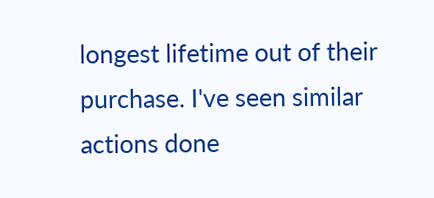longest lifetime out of their purchase. I've seen similar actions done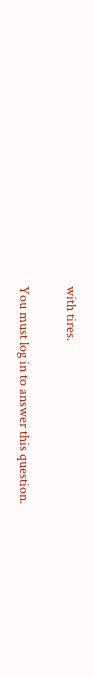with tires.

You must log in to answer this question.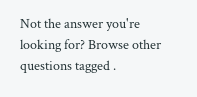Not the answer you're looking for? Browse other questions tagged .